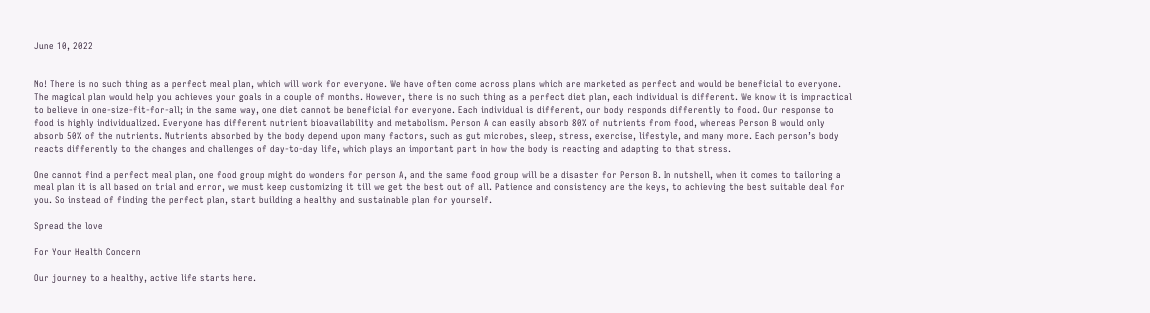June 10, 2022


No! There is no such thing as a perfect meal plan, which will work for everyone. We have often come across plans which are marketed as perfect and would be beneficial to everyone. The magical plan would help you achieves your goals in a couple of months. However, there is no such thing as a perfect diet plan, each individual is different. We know it is impractical to believe in one-size-fit-for-all; in the same way, one diet cannot be beneficial for everyone. Each individual is different, our body responds differently to food. Our response to food is highly individualized. Everyone has different nutrient bioavailability and metabolism. Person A can easily absorb 80% of nutrients from food, whereas Person B would only absorb 50% of the nutrients. Nutrients absorbed by the body depend upon many factors, such as gut microbes, sleep, stress, exercise, lifestyle, and many more. Each person’s body reacts differently to the changes and challenges of day-to-day life, which plays an important part in how the body is reacting and adapting to that stress.

One cannot find a perfect meal plan, one food group might do wonders for person A, and the same food group will be a disaster for Person B. In nutshell, when it comes to tailoring a meal plan it is all based on trial and error, we must keep customizing it till we get the best out of all. Patience and consistency are the keys, to achieving the best suitable deal for you. So instead of finding the perfect plan, start building a healthy and sustainable plan for yourself.

Spread the love

For Your Health Concern

Our journey to a healthy, active life starts here.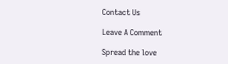Contact Us

Leave A Comment

Spread the love